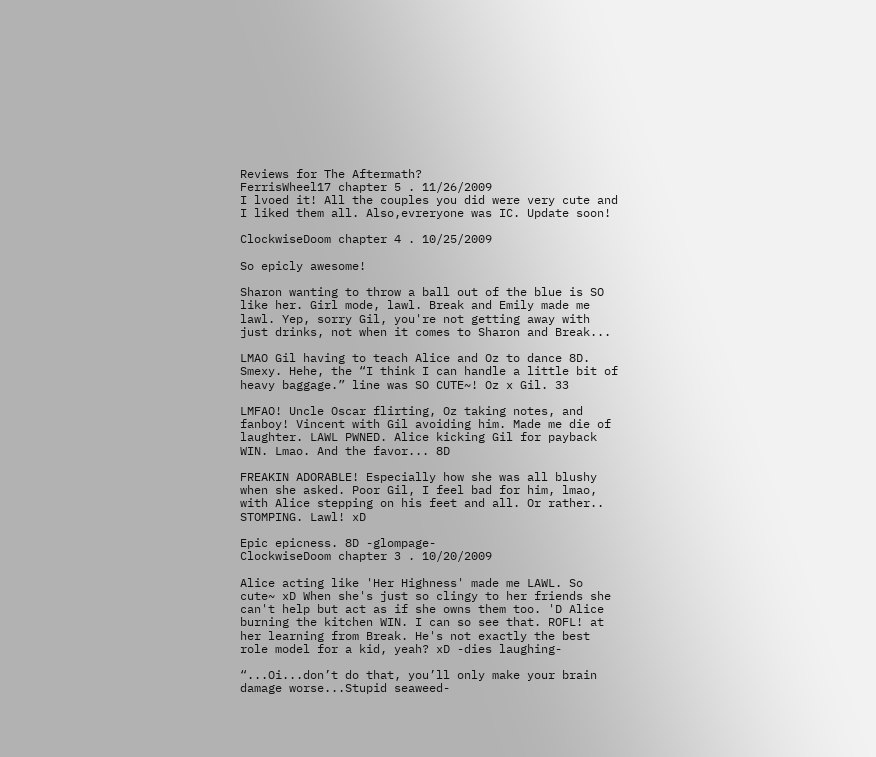Reviews for The Aftermath?
FerrisWheel17 chapter 5 . 11/26/2009
I lvoed it! All the couples you did were very cute and I liked them all. Also,evreryone was IC. Update soon!

ClockwiseDoom chapter 4 . 10/25/2009

So epicly awesome!

Sharon wanting to throw a ball out of the blue is SO like her. Girl mode, lawl. Break and Emily made me lawl. Yep, sorry Gil, you're not getting away with just drinks, not when it comes to Sharon and Break...

LMAO Gil having to teach Alice and Oz to dance 8D. Smexy. Hehe, the “I think I can handle a little bit of heavy baggage.” line was SO CUTE~! Oz x Gil. 33

LMFAO! Uncle Oscar flirting, Oz taking notes, and fanboy! Vincent with Gil avoiding him. Made me die of laughter. LAWL PWNED. Alice kicking Gil for payback WIN. Lmao. And the favor... 8D

FREAKIN ADORABLE! Especially how she was all blushy when she asked. Poor Gil, I feel bad for him, lmao, with Alice stepping on his feet and all. Or rather.. STOMPING. Lawl! xD

Epic epicness. 8D -glompage-
ClockwiseDoom chapter 3 . 10/20/2009

Alice acting like 'Her Highness' made me LAWL. So cute~ xD When she's just so clingy to her friends she can't help but act as if she owns them too. 'D Alice burning the kitchen WIN. I can so see that. ROFL! at her learning from Break. He's not exactly the best role model for a kid, yeah? xD -dies laughing-

“...Oi...don’t do that, you’ll only make your brain damage worse...Stupid seaweed-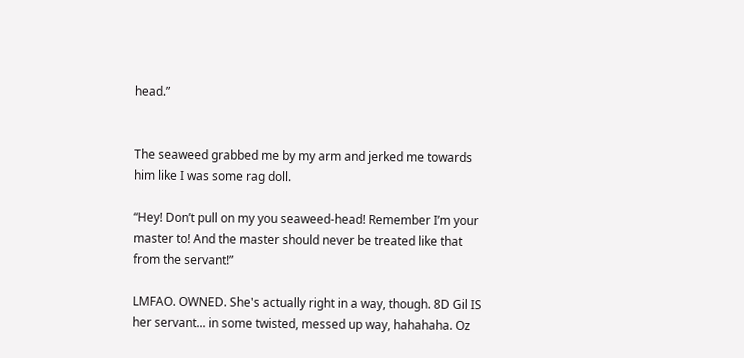head.”


The seaweed grabbed me by my arm and jerked me towards him like I was some rag doll.

“Hey! Don’t pull on my you seaweed-head! Remember I’m your master to! And the master should never be treated like that from the servant!”

LMFAO. OWNED. She's actually right in a way, though. 8D Gil IS her servant... in some twisted, messed up way, hahahaha. Oz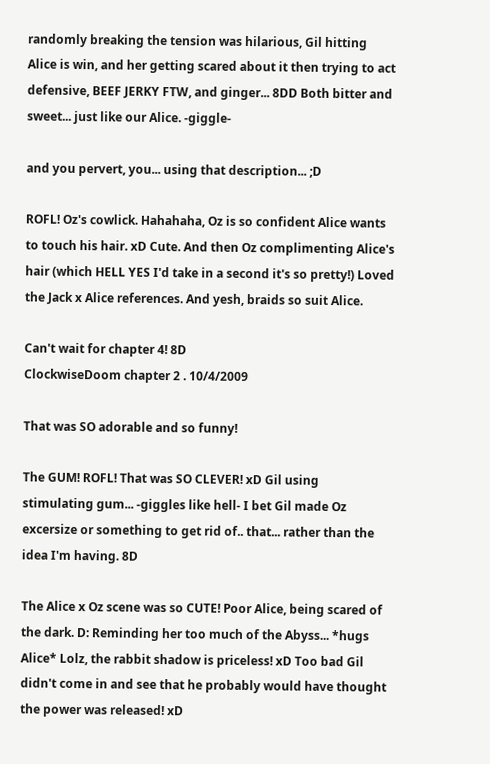randomly breaking the tension was hilarious, Gil hitting Alice is win, and her getting scared about it then trying to act defensive, BEEF JERKY FTW, and ginger... 8DD Both bitter and sweet... just like our Alice. -giggle-

and you pervert, you... using that description... ;D

ROFL! Oz's cowlick. Hahahaha, Oz is so confident Alice wants to touch his hair. xD Cute. And then Oz complimenting Alice's hair (which HELL YES I'd take in a second it's so pretty!) Loved the Jack x Alice references. And yesh, braids so suit Alice.

Can't wait for chapter 4! 8D
ClockwiseDoom chapter 2 . 10/4/2009

That was SO adorable and so funny!

The GUM! ROFL! That was SO CLEVER! xD Gil using stimulating gum... -giggles like hell- I bet Gil made Oz excersize or something to get rid of.. that... rather than the idea I'm having. 8D

The Alice x Oz scene was so CUTE! Poor Alice, being scared of the dark. D: Reminding her too much of the Abyss... *hugs Alice* Lolz, the rabbit shadow is priceless! xD Too bad Gil didn't come in and see that he probably would have thought the power was released! xD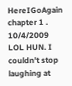HereIGoAgain chapter 1 . 10/4/2009
LOL HUN. I couldn't stop laughing at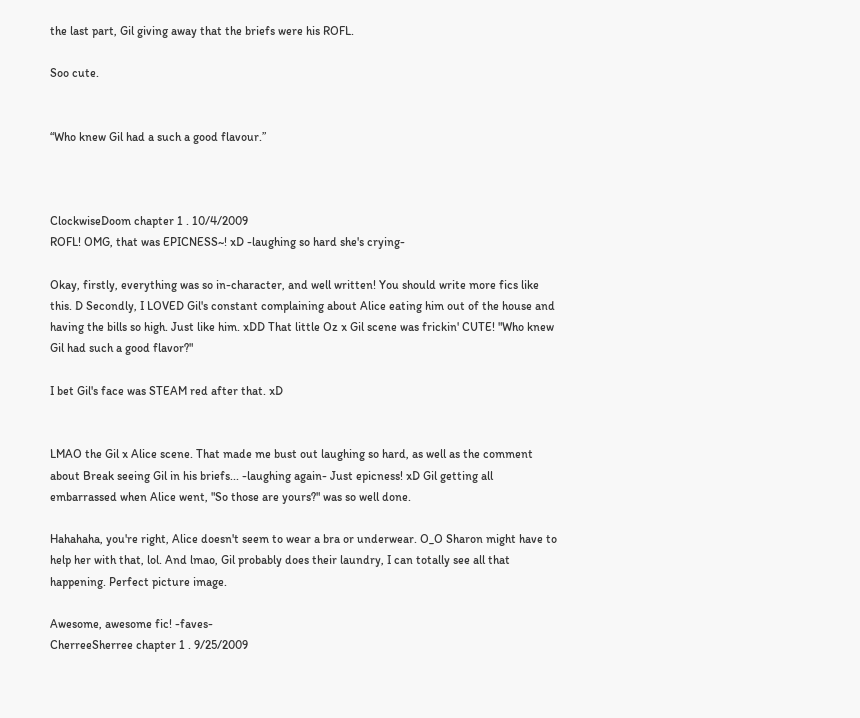the last part, Gil giving away that the briefs were his ROFL.

Soo cute.


“Who knew Gil had a such a good flavour.”



ClockwiseDoom chapter 1 . 10/4/2009
ROFL! OMG, that was EPICNESS~! xD -laughing so hard she's crying-

Okay, firstly, everything was so in-character, and well written! You should write more fics like this. D Secondly, I LOVED Gil's constant complaining about Alice eating him out of the house and having the bills so high. Just like him. xDD That little Oz x Gil scene was frickin' CUTE! "Who knew Gil had such a good flavor?"

I bet Gil's face was STEAM red after that. xD


LMAO the Gil x Alice scene. That made me bust out laughing so hard, as well as the comment about Break seeing Gil in his briefs... -laughing again- Just epicness! xD Gil getting all embarrassed when Alice went, "So those are yours?" was so well done.

Hahahaha, you're right, Alice doesn't seem to wear a bra or underwear. O_O Sharon might have to help her with that, lol. And lmao, Gil probably does their laundry, I can totally see all that happening. Perfect picture image.

Awesome, awesome fic! -faves-
CherreeSherree chapter 1 . 9/25/2009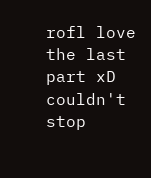rofl love the last part xD couldn't stop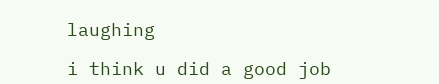laughing

i think u did a good job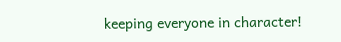keeping everyone in character!